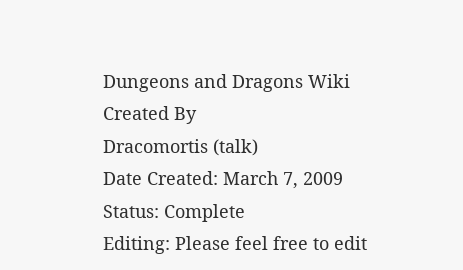Dungeons and Dragons Wiki
Created By
Dracomortis (talk)
Date Created: March 7, 2009
Status: Complete
Editing: Please feel free to edit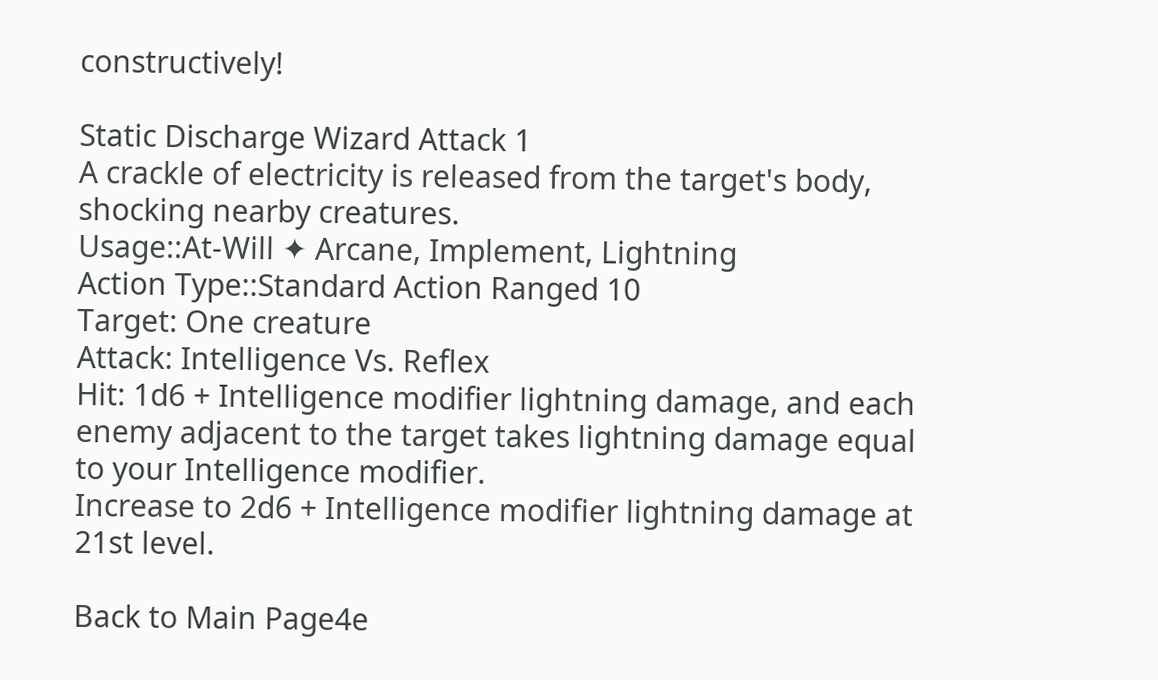constructively!

Static Discharge Wizard Attack 1
A crackle of electricity is released from the target's body, shocking nearby creatures.
Usage::At-Will ✦ Arcane, Implement, Lightning
Action Type::Standard Action Ranged 10
Target: One creature
Attack: Intelligence Vs. Reflex
Hit: 1d6 + Intelligence modifier lightning damage, and each enemy adjacent to the target takes lightning damage equal to your Intelligence modifier.
Increase to 2d6 + Intelligence modifier lightning damage at 21st level.

Back to Main Page4e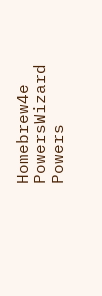Homebrew4e PowersWizard Powers